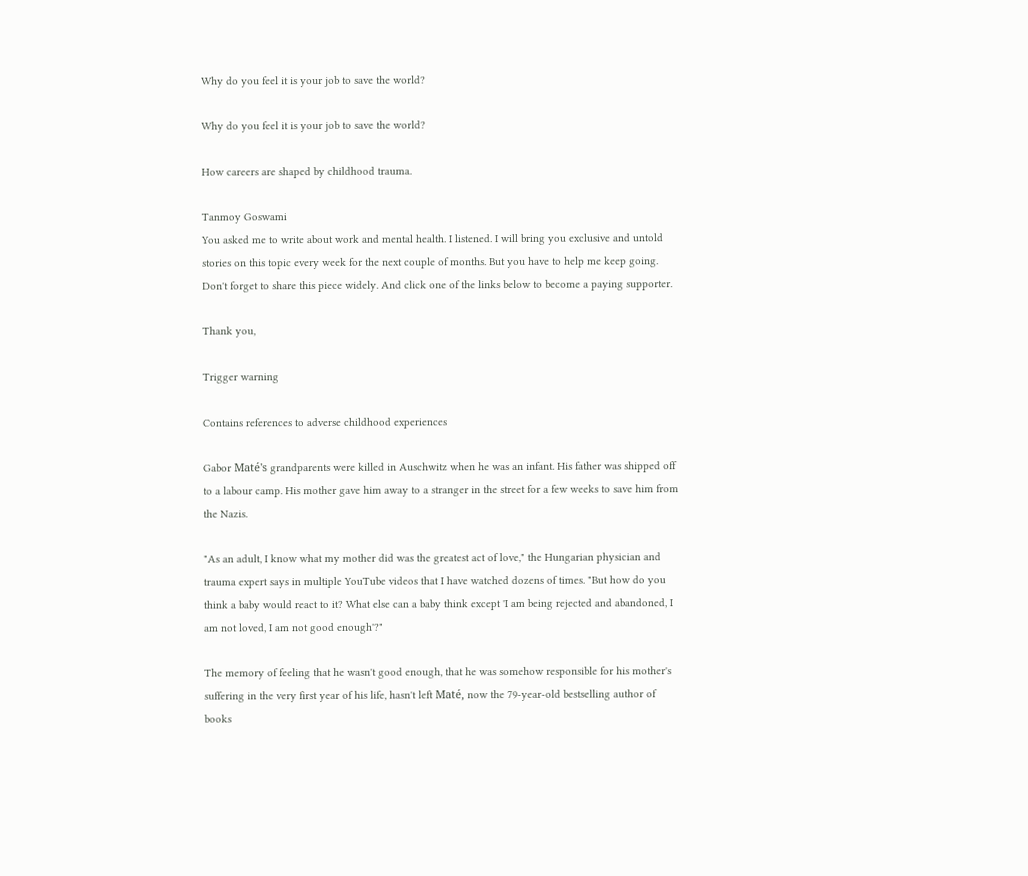Why do you feel it is your job to save the world?

Why do you feel it is your job to save the world?

How careers are shaped by childhood trauma.

Tanmoy Goswami
You asked me to write about work and mental health. I listened. I will bring you exclusive and untold stories on this topic every week for the next couple of months. But you have to help me keep going. Don't forget to share this piece widely. And click one of the links below to become a paying supporter.

Thank you,

Trigger warning

Contains references to adverse childhood experiences

Gabor Maté's grandparents were killed in Auschwitz when he was an infant. His father was shipped off to a labour camp. His mother gave him away to a stranger in the street for a few weeks to save him from the Nazis.

"As an adult, I know what my mother did was the greatest act of love," the Hungarian physician and trauma expert says in multiple YouTube videos that I have watched dozens of times. "But how do you think a baby would react to it? What else can a baby think except 'I am being rejected and abandoned, I am not loved, I am not good enough'?"

The memory of feeling that he wasn't good enough, that he was somehow responsible for his mother's suffering in the very first year of his life, hasn't left Maté, now the 79-year-old bestselling author of books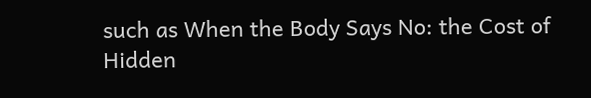such as When the Body Says No: the Cost of Hidden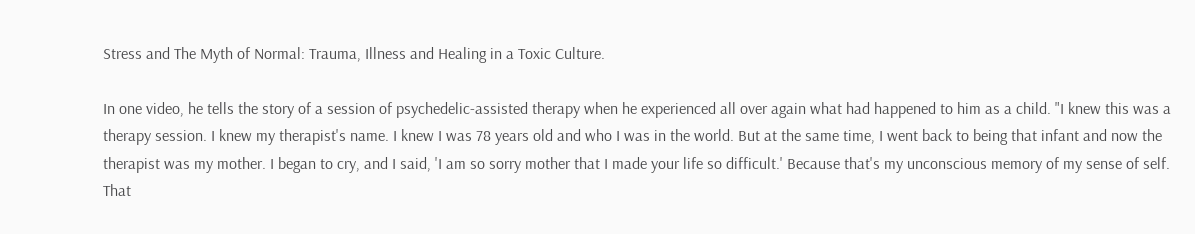Stress and The Myth of Normal: Trauma, Illness and Healing in a Toxic Culture.

In one video, he tells the story of a session of psychedelic-assisted therapy when he experienced all over again what had happened to him as a child. "I knew this was a therapy session. I knew my therapist's name. I knew I was 78 years old and who I was in the world. But at the same time, I went back to being that infant and now the therapist was my mother. I began to cry, and I said, 'I am so sorry mother that I made your life so difficult.' Because that's my unconscious memory of my sense of self. That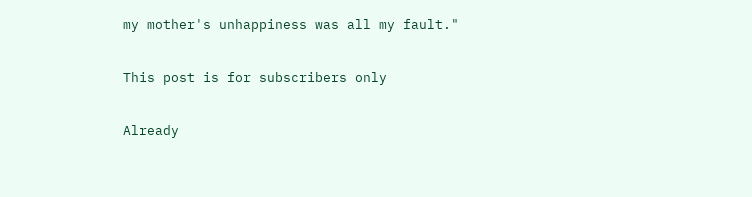my mother's unhappiness was all my fault."

This post is for subscribers only

Already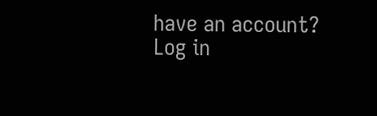have an account? Log in